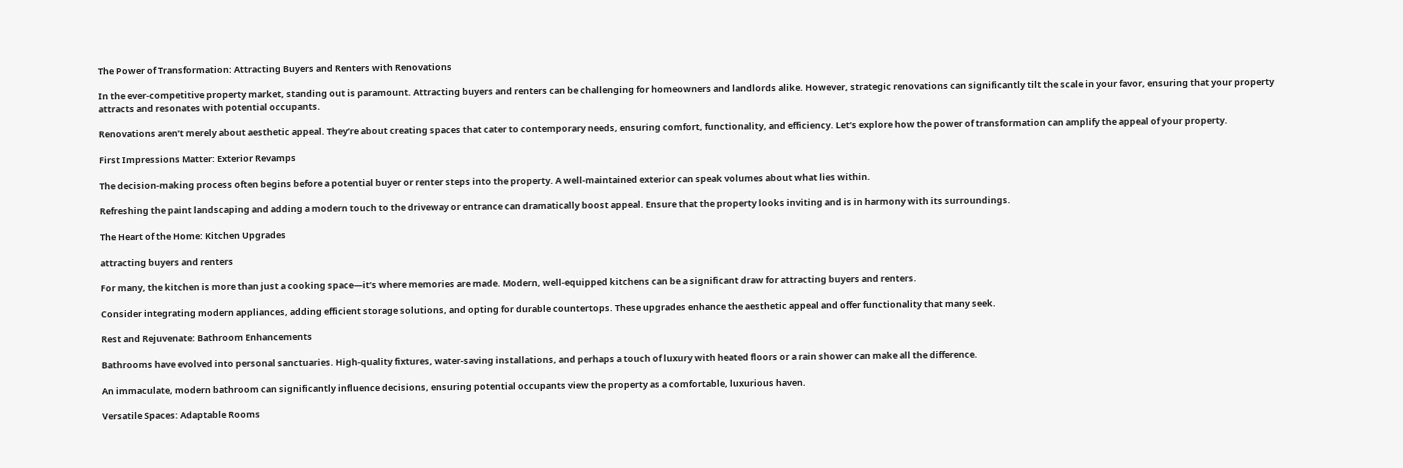The Power of Transformation: Attracting Buyers and Renters with Renovations

In the ever-competitive property market, standing out is paramount. Attracting buyers and renters can be challenging for homeowners and landlords alike. However, strategic renovations can significantly tilt the scale in your favor, ensuring that your property attracts and resonates with potential occupants.

Renovations aren’t merely about aesthetic appeal. They’re about creating spaces that cater to contemporary needs, ensuring comfort, functionality, and efficiency. Let’s explore how the power of transformation can amplify the appeal of your property.

First Impressions Matter: Exterior Revamps

The decision-making process often begins before a potential buyer or renter steps into the property. A well-maintained exterior can speak volumes about what lies within.

Refreshing the paint landscaping and adding a modern touch to the driveway or entrance can dramatically boost appeal. Ensure that the property looks inviting and is in harmony with its surroundings.

The Heart of the Home: Kitchen Upgrades

attracting buyers and renters

For many, the kitchen is more than just a cooking space—it’s where memories are made. Modern, well-equipped kitchens can be a significant draw for attracting buyers and renters.

Consider integrating modern appliances, adding efficient storage solutions, and opting for durable countertops. These upgrades enhance the aesthetic appeal and offer functionality that many seek.

Rest and Rejuvenate: Bathroom Enhancements

Bathrooms have evolved into personal sanctuaries. High-quality fixtures, water-saving installations, and perhaps a touch of luxury with heated floors or a rain shower can make all the difference.

An immaculate, modern bathroom can significantly influence decisions, ensuring potential occupants view the property as a comfortable, luxurious haven.

Versatile Spaces: Adaptable Rooms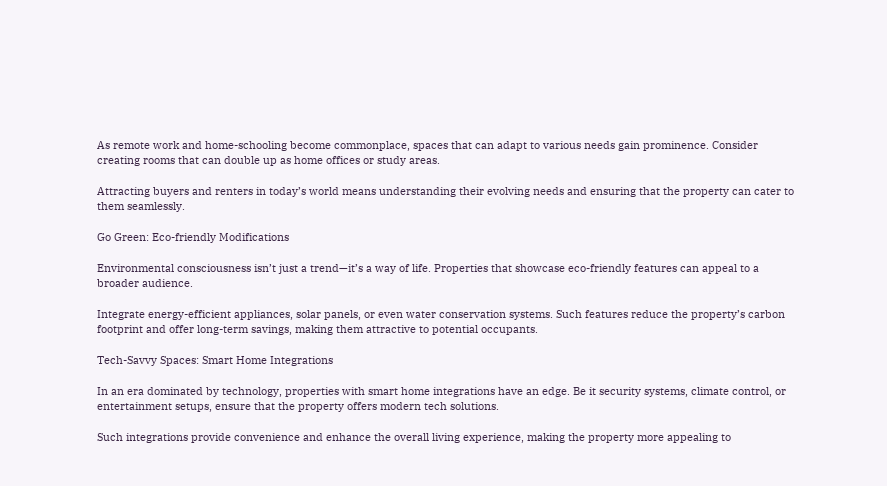As remote work and home-schooling become commonplace, spaces that can adapt to various needs gain prominence. Consider creating rooms that can double up as home offices or study areas.

Attracting buyers and renters in today’s world means understanding their evolving needs and ensuring that the property can cater to them seamlessly.

Go Green: Eco-friendly Modifications

Environmental consciousness isn’t just a trend—it’s a way of life. Properties that showcase eco-friendly features can appeal to a broader audience.

Integrate energy-efficient appliances, solar panels, or even water conservation systems. Such features reduce the property’s carbon footprint and offer long-term savings, making them attractive to potential occupants.

Tech-Savvy Spaces: Smart Home Integrations

In an era dominated by technology, properties with smart home integrations have an edge. Be it security systems, climate control, or entertainment setups, ensure that the property offers modern tech solutions.

Such integrations provide convenience and enhance the overall living experience, making the property more appealing to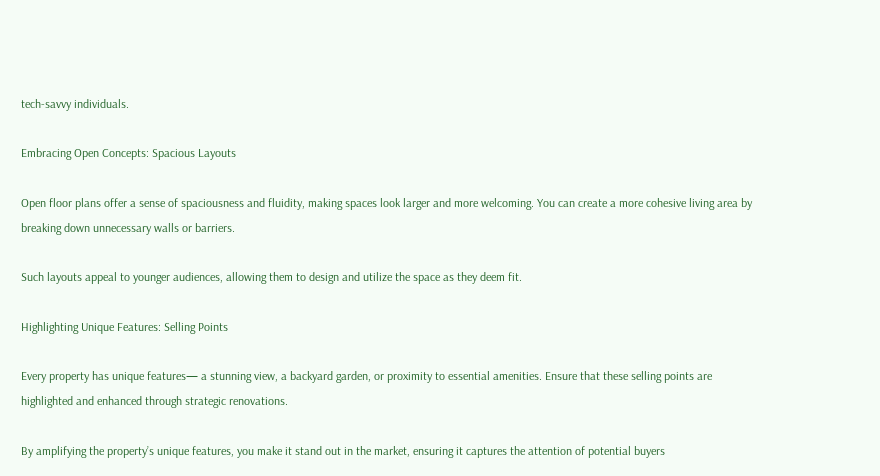tech-savvy individuals.

Embracing Open Concepts: Spacious Layouts

Open floor plans offer a sense of spaciousness and fluidity, making spaces look larger and more welcoming. You can create a more cohesive living area by breaking down unnecessary walls or barriers.

Such layouts appeal to younger audiences, allowing them to design and utilize the space as they deem fit.

Highlighting Unique Features: Selling Points

Every property has unique features— a stunning view, a backyard garden, or proximity to essential amenities. Ensure that these selling points are highlighted and enhanced through strategic renovations.

By amplifying the property’s unique features, you make it stand out in the market, ensuring it captures the attention of potential buyers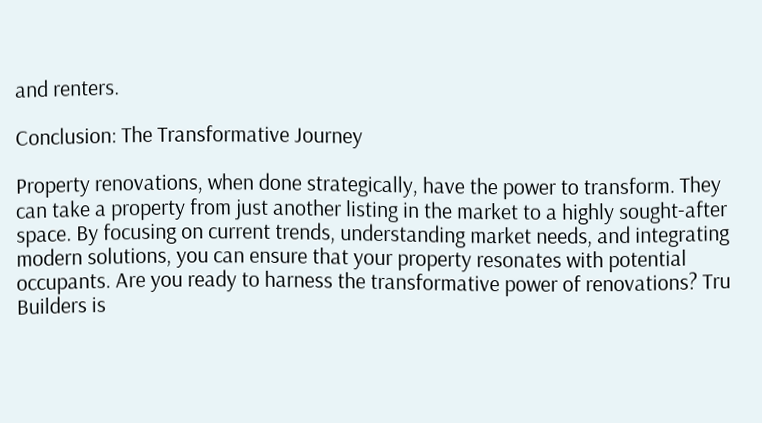and renters.

Conclusion: The Transformative Journey

Property renovations, when done strategically, have the power to transform. They can take a property from just another listing in the market to a highly sought-after space. By focusing on current trends, understanding market needs, and integrating modern solutions, you can ensure that your property resonates with potential occupants. Are you ready to harness the transformative power of renovations? Tru Builders is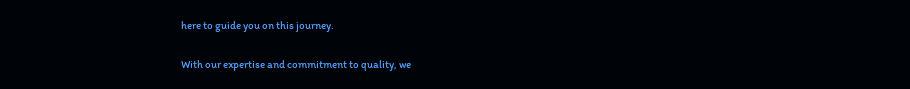here to guide you on this journey.

With our expertise and commitment to quality, we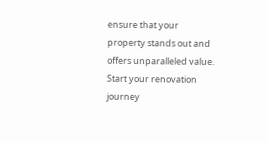ensure that your property stands out and offers unparalleled value. Start your renovation journey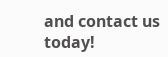and contact us today!